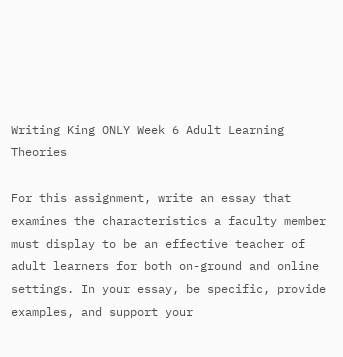Writing King ONLY Week 6 Adult Learning Theories

For this assignment, write an essay that examines the characteristics a faculty member must display to be an effective teacher of adult learners for both on-ground and online settings. In your essay, be specific, provide examples, and support your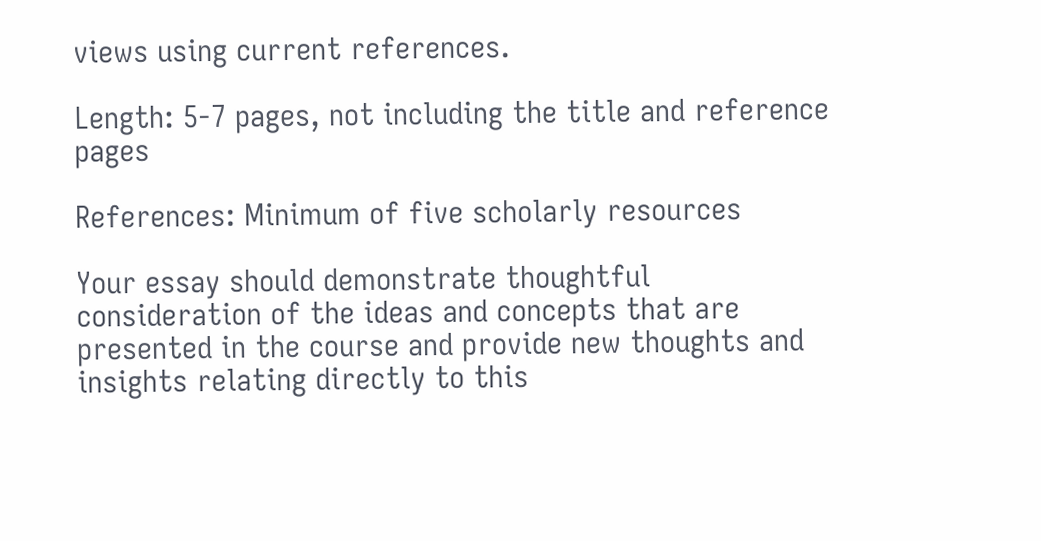views using current references.

Length: 5-7 pages, not including the title and reference pages

References: Minimum of five scholarly resources

Your essay should demonstrate thoughtful consideration of the ideas and concepts that are presented in the course and provide new thoughts and insights relating directly to this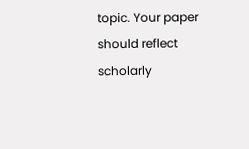topic. Your paper should reflect scholarly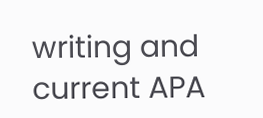writing and current APA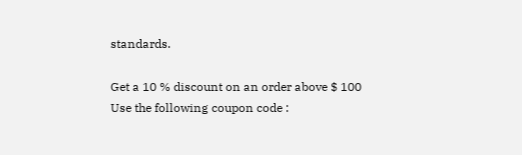standards.

Get a 10 % discount on an order above $ 100
Use the following coupon code :